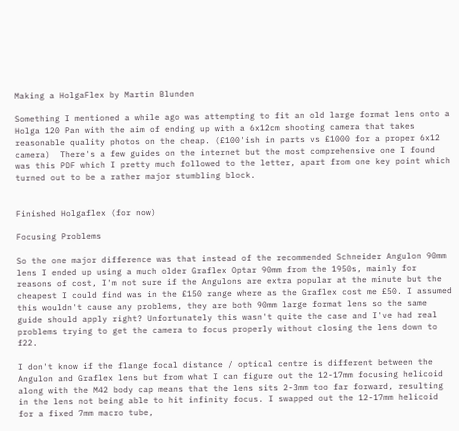Making a HolgaFlex by Martin Blunden

Something I mentioned a while ago was attempting to fit an old large format lens onto a Holga 120 Pan with the aim of ending up with a 6x12cm shooting camera that takes reasonable quality photos on the cheap. (£100'ish in parts vs £1000 for a proper 6x12 camera)  There's a few guides on the internet but the most comprehensive one I found was this PDF which I pretty much followed to the letter, apart from one key point which turned out to be a rather major stumbling block.


Finished Holgaflex (for now)

Focusing Problems

So the one major difference was that instead of the recommended Schneider Angulon 90mm lens I ended up using a much older Graflex Optar 90mm from the 1950s, mainly for reasons of cost, I'm not sure if the Angulons are extra popular at the minute but the cheapest I could find was in the £150 range where as the Graflex cost me £50. I assumed this wouldn't cause any problems, they are both 90mm large format lens so the same guide should apply right? Unfortunately this wasn't quite the case and I've had real problems trying to get the camera to focus properly without closing the lens down to f22.

I don't know if the flange focal distance / optical centre is different between the Angulon and Graflex lens but from what I can figure out the 12-17mm focusing helicoid along with the M42 body cap means that the lens sits 2-3mm too far forward, resulting in the lens not being able to hit infinity focus. I swapped out the 12-17mm helicoid for a fixed 7mm macro tube,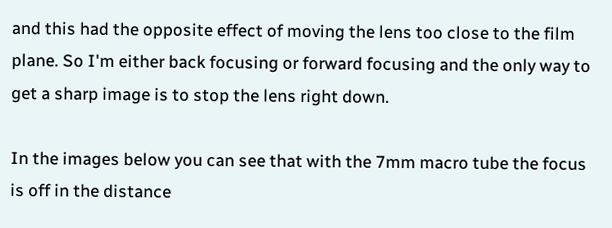and this had the opposite effect of moving the lens too close to the film plane. So I'm either back focusing or forward focusing and the only way to get a sharp image is to stop the lens right down.

In the images below you can see that with the 7mm macro tube the focus is off in the distance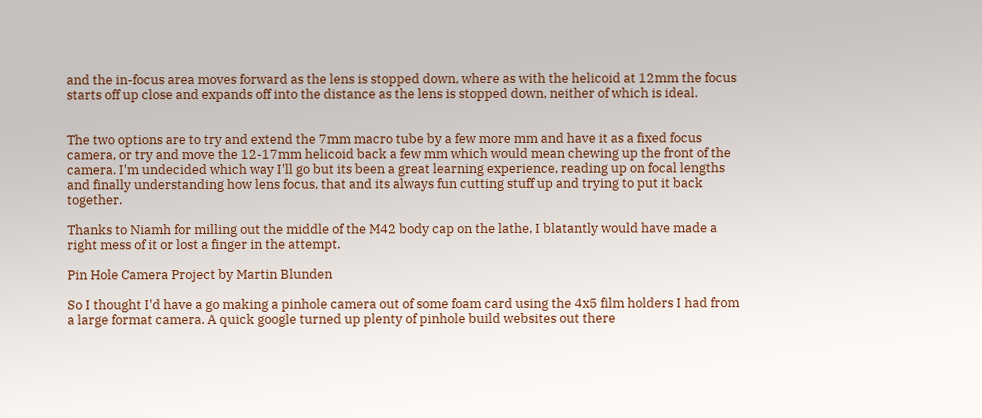and the in-focus area moves forward as the lens is stopped down, where as with the helicoid at 12mm the focus starts off up close and expands off into the distance as the lens is stopped down, neither of which is ideal.


The two options are to try and extend the 7mm macro tube by a few more mm and have it as a fixed focus camera, or try and move the 12-17mm helicoid back a few mm which would mean chewing up the front of the camera. I'm undecided which way I'll go but its been a great learning experience, reading up on focal lengths and finally understanding how lens focus, that and its always fun cutting stuff up and trying to put it back together.

Thanks to Niamh for milling out the middle of the M42 body cap on the lathe, I blatantly would have made a right mess of it or lost a finger in the attempt.

Pin Hole Camera Project by Martin Blunden

So I thought I'd have a go making a pinhole camera out of some foam card using the 4x5 film holders I had from a large format camera. A quick google turned up plenty of pinhole build websites out there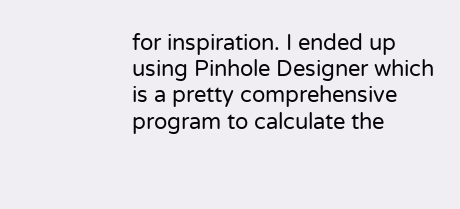for inspiration. I ended up using Pinhole Designer which is a pretty comprehensive program to calculate the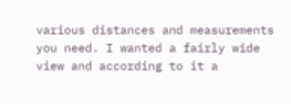various distances and measurements you need. I wanted a fairly wide view and according to it a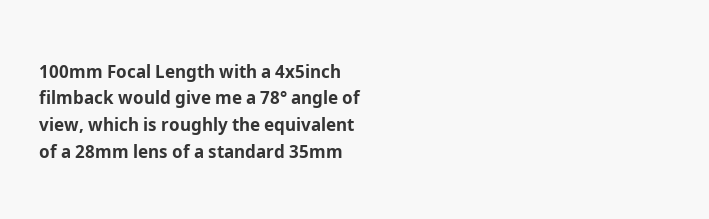100mm Focal Length with a 4x5inch filmback would give me a 78° angle of view, which is roughly the equivalent of a 28mm lens of a standard 35mm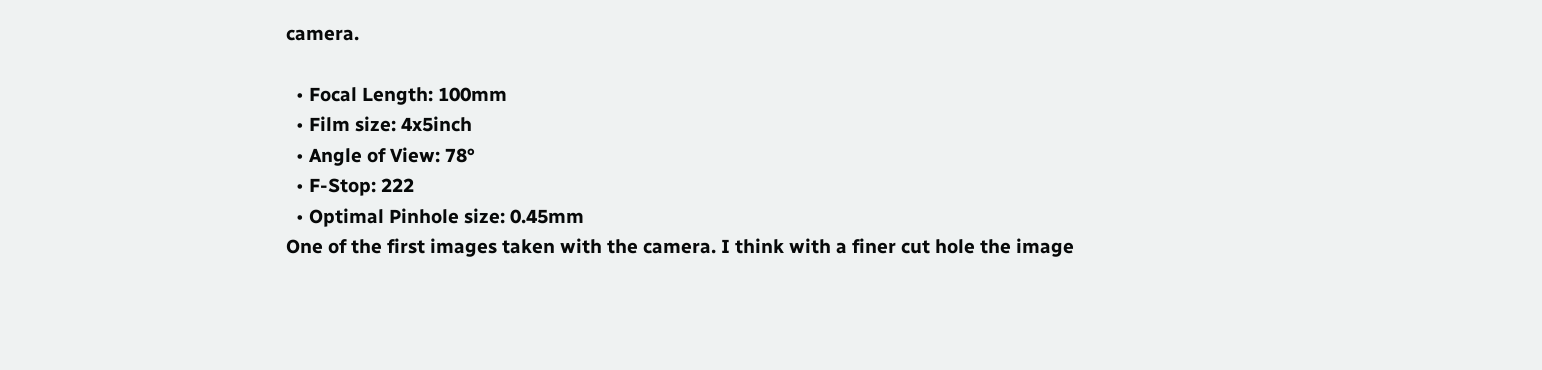camera.

  • Focal Length: 100mm
  • Film size: 4x5inch
  • Angle of View: 78°
  • F-Stop: 222
  • Optimal Pinhole size: 0.45mm
One of the first images taken with the camera. I think with a finer cut hole the image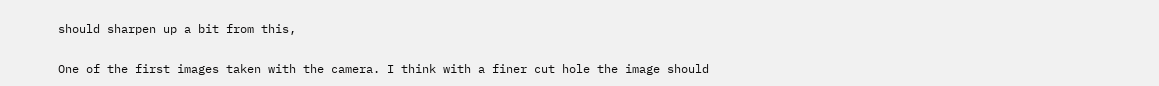should sharpen up a bit from this,

One of the first images taken with the camera. I think with a finer cut hole the image should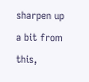sharpen up a bit from this,